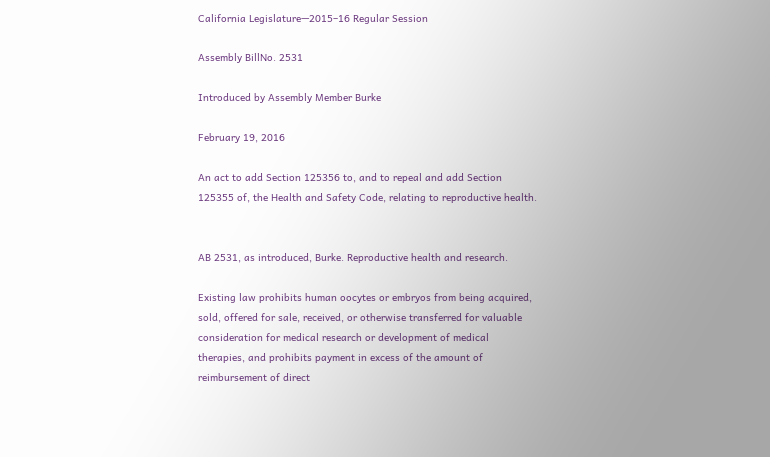California Legislature—2015–16 Regular Session

Assembly BillNo. 2531

Introduced by Assembly Member Burke

February 19, 2016

An act to add Section 125356 to, and to repeal and add Section 125355 of, the Health and Safety Code, relating to reproductive health.


AB 2531, as introduced, Burke. Reproductive health and research.

Existing law prohibits human oocytes or embryos from being acquired, sold, offered for sale, received, or otherwise transferred for valuable consideration for medical research or development of medical therapies, and prohibits payment in excess of the amount of reimbursement of direct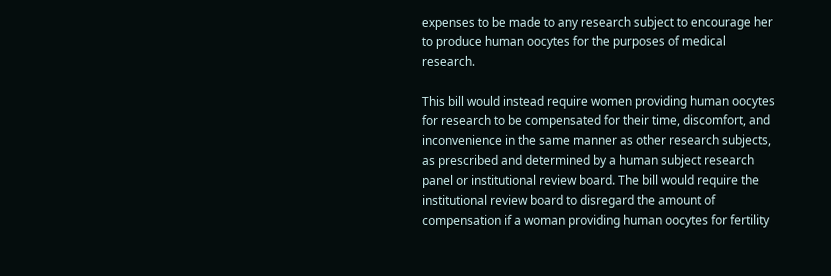expenses to be made to any research subject to encourage her to produce human oocytes for the purposes of medical research.

This bill would instead require women providing human oocytes for research to be compensated for their time, discomfort, and inconvenience in the same manner as other research subjects, as prescribed and determined by a human subject research panel or institutional review board. The bill would require the institutional review board to disregard the amount of compensation if a woman providing human oocytes for fertility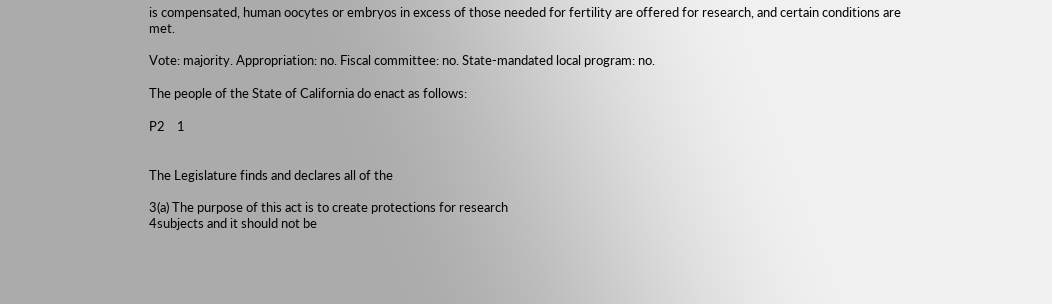is compensated, human oocytes or embryos in excess of those needed for fertility are offered for research, and certain conditions are met.

Vote: majority. Appropriation: no. Fiscal committee: no. State-mandated local program: no.

The people of the State of California do enact as follows:

P2    1


The Legislature finds and declares all of the

3(a) The purpose of this act is to create protections for research
4subjects and it should not be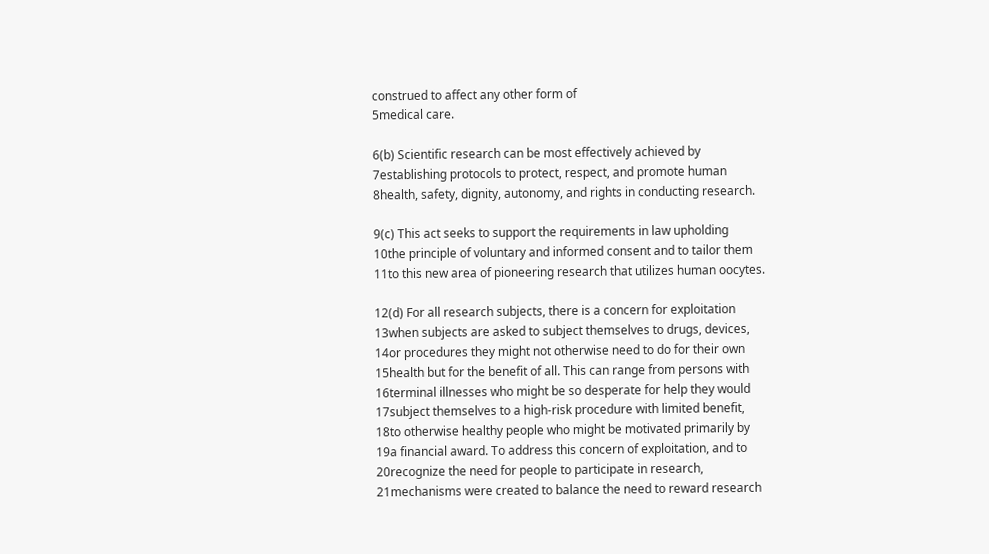construed to affect any other form of
5medical care.

6(b) Scientific research can be most effectively achieved by
7establishing protocols to protect, respect, and promote human
8health, safety, dignity, autonomy, and rights in conducting research.

9(c) This act seeks to support the requirements in law upholding
10the principle of voluntary and informed consent and to tailor them
11to this new area of pioneering research that utilizes human oocytes.

12(d) For all research subjects, there is a concern for exploitation
13when subjects are asked to subject themselves to drugs, devices,
14or procedures they might not otherwise need to do for their own
15health but for the benefit of all. This can range from persons with
16terminal illnesses who might be so desperate for help they would
17subject themselves to a high-risk procedure with limited benefit,
18to otherwise healthy people who might be motivated primarily by
19a financial award. To address this concern of exploitation, and to
20recognize the need for people to participate in research,
21mechanisms were created to balance the need to reward research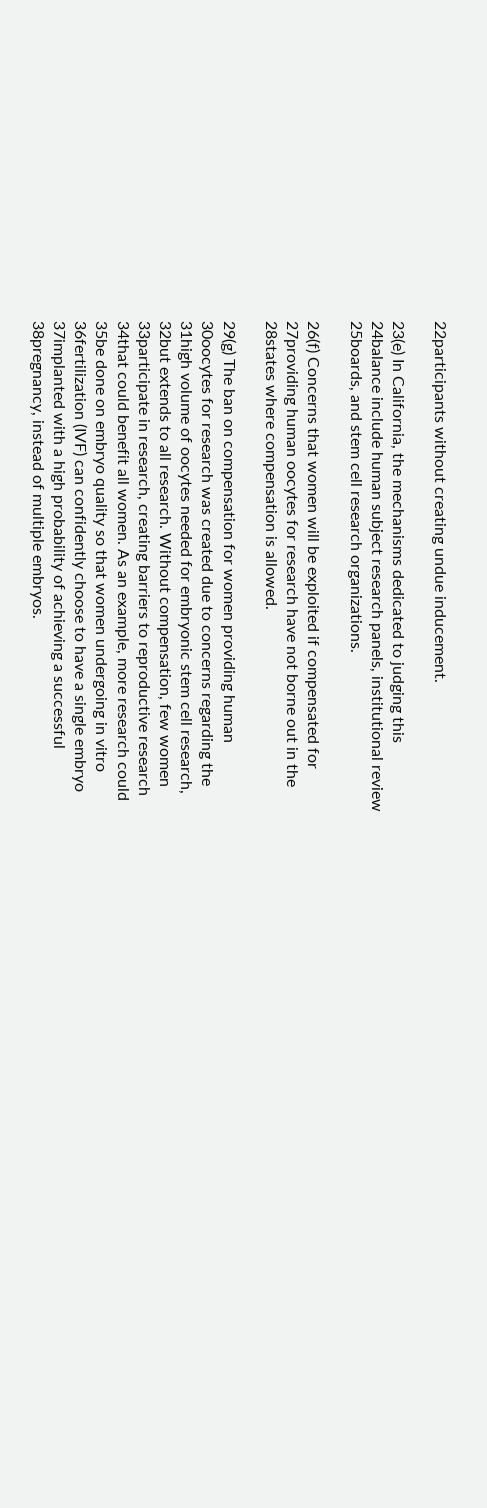22participants without creating undue inducement.

23(e) In California, the mechanisms dedicated to judging this
24balance include human subject research panels, institutional review
25boards, and stem cell research organizations.

26(f) Concerns that women will be exploited if compensated for
27providing human oocytes for research have not borne out in the
28states where compensation is allowed.

29(g) The ban on compensation for women providing human
30oocytes for research was created due to concerns regarding the
31high volume of oocytes needed for embryonic stem cell research,
32but extends to all research. Without compensation, few women
33participate in research, creating barriers to reproductive research
34that could benefit all women. As an example, more research could
35be done on embryo quality so that women undergoing in vitro
36fertilization (IVF) can confidently choose to have a single embryo
37implanted with a high probability of achieving a successful
38pregnancy, instead of multiple embryos.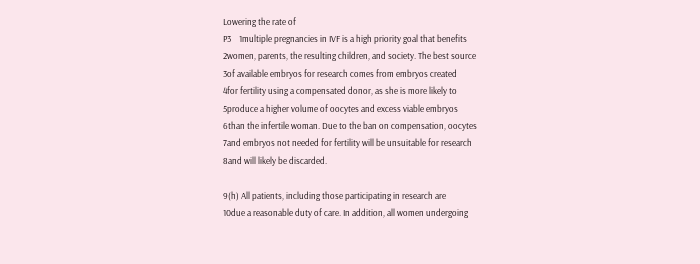Lowering the rate of
P3    1multiple pregnancies in IVF is a high priority goal that benefits
2women, parents, the resulting children, and society. The best source
3of available embryos for research comes from embryos created
4for fertility using a compensated donor, as she is more likely to
5produce a higher volume of oocytes and excess viable embryos
6than the infertile woman. Due to the ban on compensation, oocytes
7and embryos not needed for fertility will be unsuitable for research
8and will likely be discarded.

9(h) All patients, including those participating in research are
10due a reasonable duty of care. In addition, all women undergoing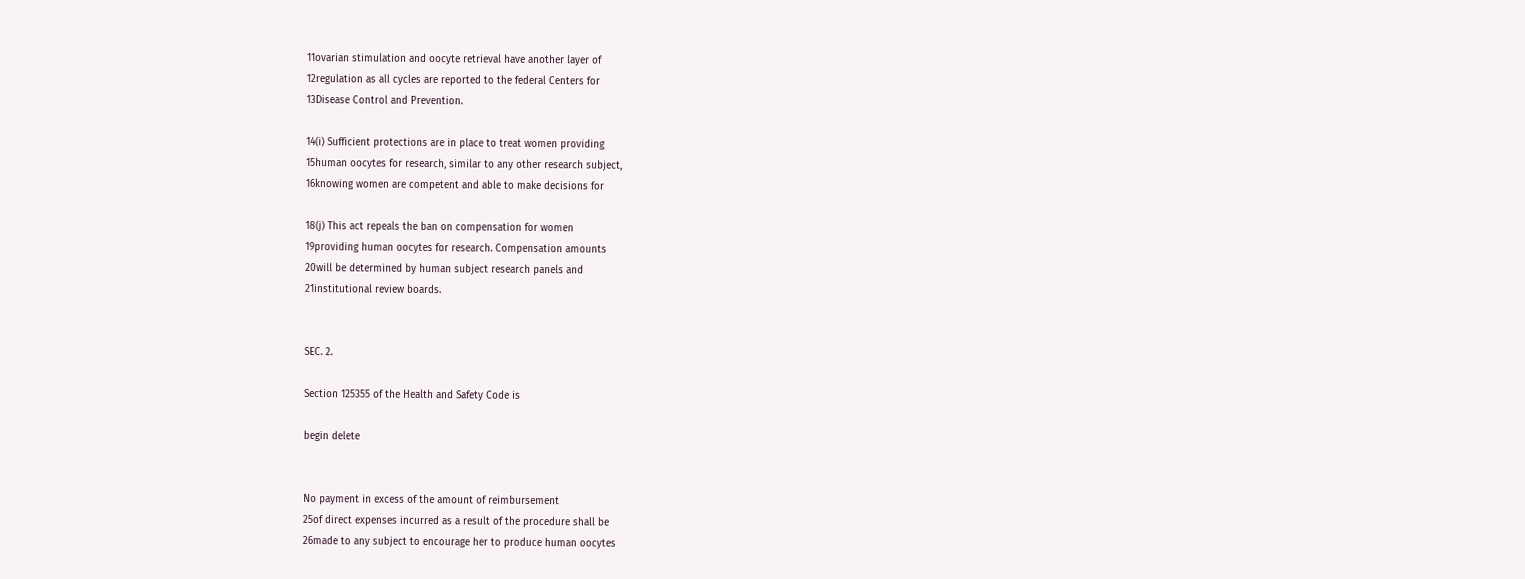11ovarian stimulation and oocyte retrieval have another layer of
12regulation as all cycles are reported to the federal Centers for
13Disease Control and Prevention.

14(i) Sufficient protections are in place to treat women providing
15human oocytes for research, similar to any other research subject,
16knowing women are competent and able to make decisions for

18(j) This act repeals the ban on compensation for women
19providing human oocytes for research. Compensation amounts
20will be determined by human subject research panels and
21institutional review boards.


SEC. 2.

Section 125355 of the Health and Safety Code is

begin delete


No payment in excess of the amount of reimbursement
25of direct expenses incurred as a result of the procedure shall be
26made to any subject to encourage her to produce human oocytes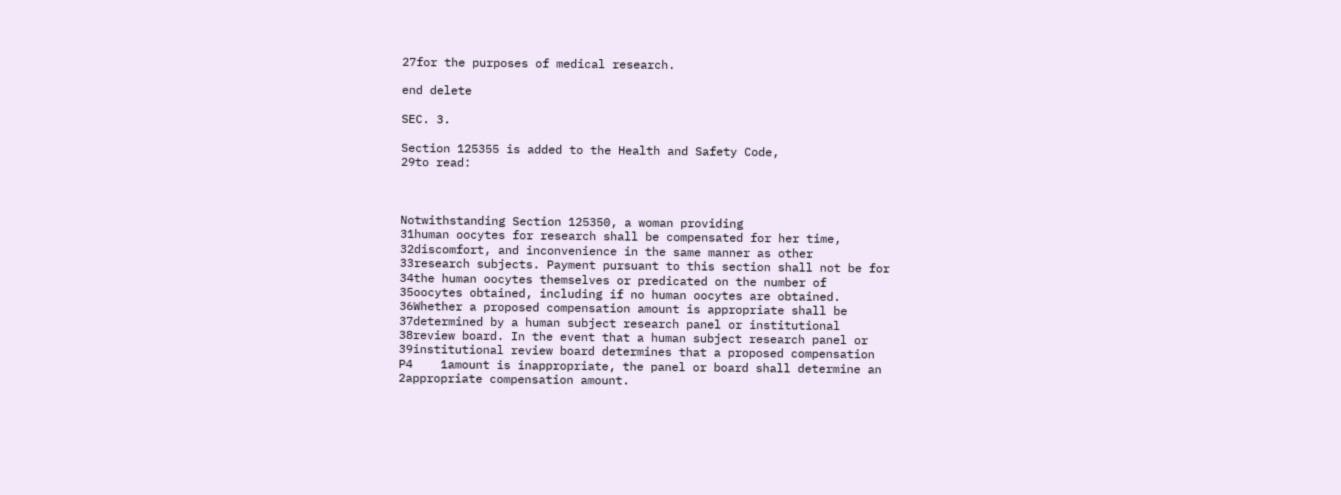27for the purposes of medical research.

end delete

SEC. 3.

Section 125355 is added to the Health and Safety Code,
29to read:



Notwithstanding Section 125350, a woman providing
31human oocytes for research shall be compensated for her time,
32discomfort, and inconvenience in the same manner as other
33research subjects. Payment pursuant to this section shall not be for
34the human oocytes themselves or predicated on the number of
35oocytes obtained, including if no human oocytes are obtained.
36Whether a proposed compensation amount is appropriate shall be
37determined by a human subject research panel or institutional
38review board. In the event that a human subject research panel or
39institutional review board determines that a proposed compensation
P4    1amount is inappropriate, the panel or board shall determine an
2appropriate compensation amount.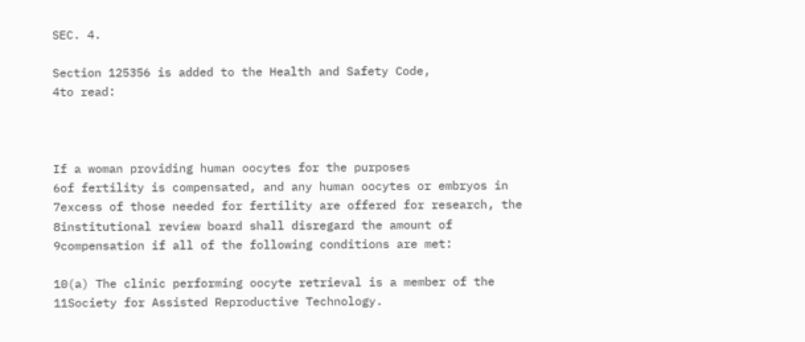SEC. 4.

Section 125356 is added to the Health and Safety Code,
4to read:



If a woman providing human oocytes for the purposes
6of fertility is compensated, and any human oocytes or embryos in
7excess of those needed for fertility are offered for research, the
8institutional review board shall disregard the amount of
9compensation if all of the following conditions are met:

10(a) The clinic performing oocyte retrieval is a member of the
11Society for Assisted Reproductive Technology.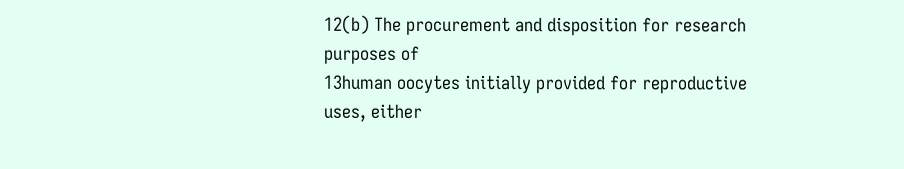12(b) The procurement and disposition for research purposes of
13human oocytes initially provided for reproductive uses, either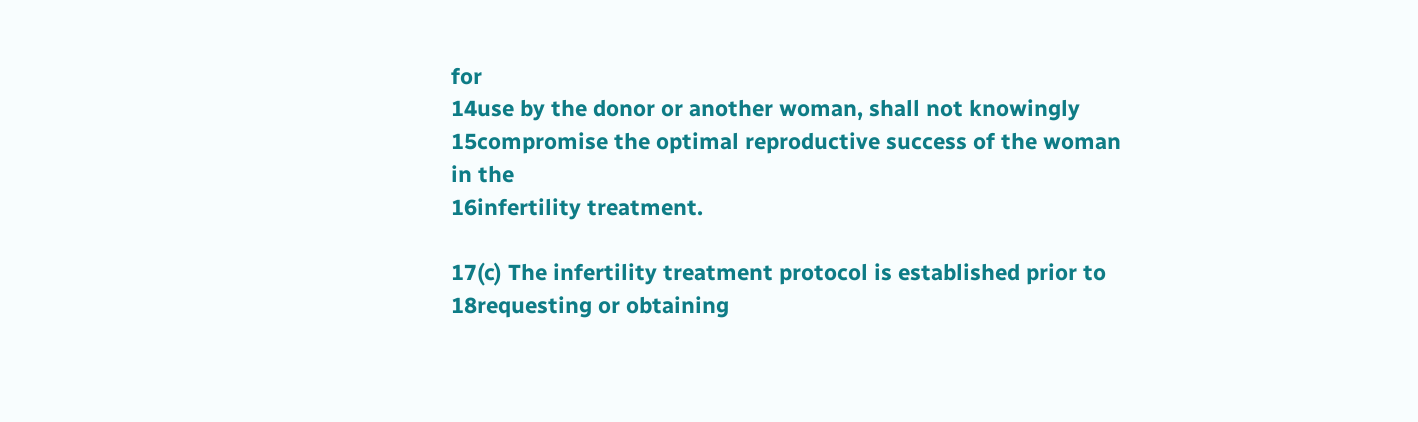for
14use by the donor or another woman, shall not knowingly
15compromise the optimal reproductive success of the woman in the
16infertility treatment.

17(c) The infertility treatment protocol is established prior to
18requesting or obtaining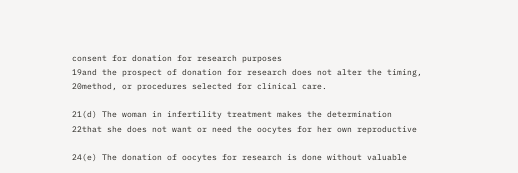consent for donation for research purposes
19and the prospect of donation for research does not alter the timing,
20method, or procedures selected for clinical care.

21(d) The woman in infertility treatment makes the determination
22that she does not want or need the oocytes for her own reproductive

24(e) The donation of oocytes for research is done without valuable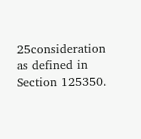25consideration as defined in Section 125350.